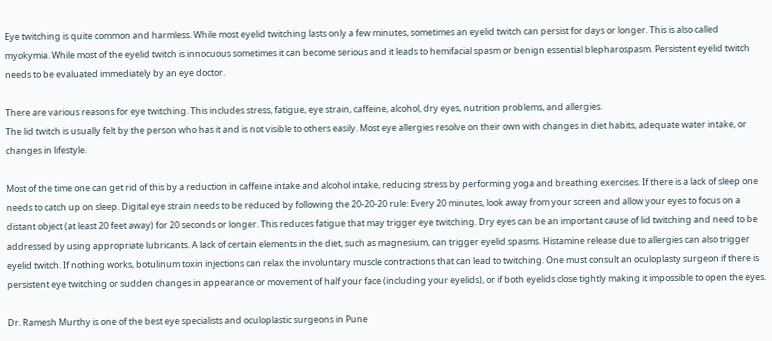Eye twitching is quite common and harmless. While most eyelid twitching lasts only a few minutes, sometimes an eyelid twitch can persist for days or longer. This is also called myokymia. While most of the eyelid twitch is innocuous sometimes it can become serious and it leads to hemifacial spasm or benign essential blepharospasm. Persistent eyelid twitch needs to be evaluated immediately by an eye doctor.

There are various reasons for eye twitching. This includes stress, fatigue, eye strain, caffeine, alcohol, dry eyes, nutrition problems, and allergies.
The lid twitch is usually felt by the person who has it and is not visible to others easily. Most eye allergies resolve on their own with changes in diet habits, adequate water intake, or changes in lifestyle.

Most of the time one can get rid of this by a reduction in caffeine intake and alcohol intake, reducing stress by performing yoga and breathing exercises. If there is a lack of sleep one needs to catch up on sleep. Digital eye strain needs to be reduced by following the 20-20-20 rule: Every 20 minutes, look away from your screen and allow your eyes to focus on a distant object (at least 20 feet away) for 20 seconds or longer. This reduces fatigue that may trigger eye twitching. Dry eyes can be an important cause of lid twitching and need to be addressed by using appropriate lubricants. A lack of certain elements in the diet, such as magnesium, can trigger eyelid spasms. Histamine release due to allergies can also trigger eyelid twitch. If nothing works, botulinum toxin injections can relax the involuntary muscle contractions that can lead to twitching. One must consult an oculoplasty surgeon if there is persistent eye twitching or sudden changes in appearance or movement of half your face (including your eyelids), or if both eyelids close tightly making it impossible to open the eyes.

Dr. Ramesh Murthy is one of the best eye specialists and oculoplastic surgeons in Pune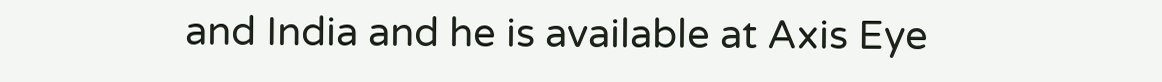and India and he is available at Axis Eye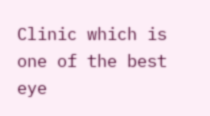Clinic which is one of the best eye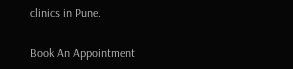clinics in Pune.

Book An Appointment